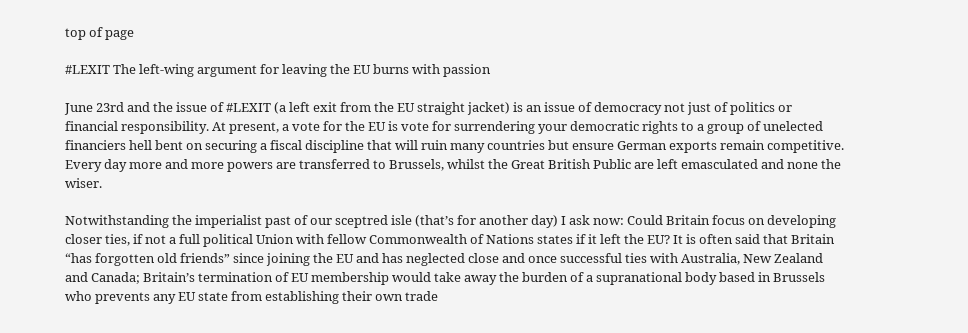top of page

#LEXIT The left-wing argument for leaving the EU burns with passion

June 23rd and the issue of #LEXIT (a left exit from the EU straight jacket) is an issue of democracy not just of politics or financial responsibility. At present, a vote for the EU is vote for surrendering your democratic rights to a group of unelected financiers hell bent on securing a fiscal discipline that will ruin many countries but ensure German exports remain competitive. Every day more and more powers are transferred to Brussels, whilst the Great British Public are left emasculated and none the wiser.

Notwithstanding the imperialist past of our sceptred isle (that’s for another day) I ask now: Could Britain focus on developing closer ties, if not a full political Union with fellow Commonwealth of Nations states if it left the EU? It is often said that Britain “has forgotten old friends” since joining the EU and has neglected close and once successful ties with Australia, New Zealand and Canada; Britain’s termination of EU membership would take away the burden of a supranational body based in Brussels who prevents any EU state from establishing their own trade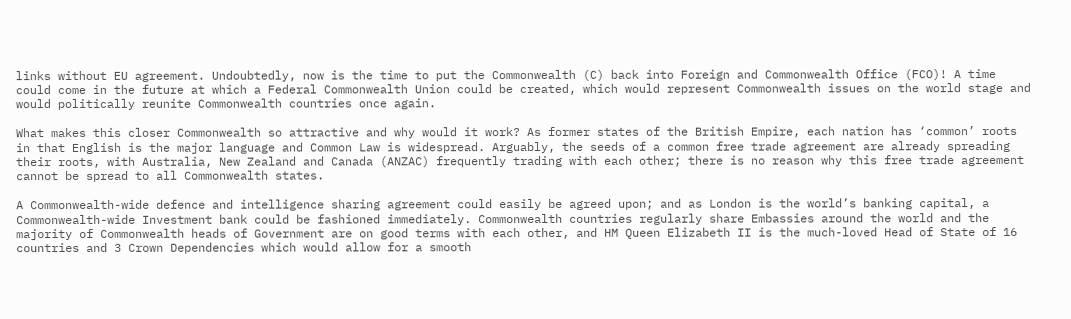links without EU agreement. Undoubtedly, now is the time to put the Commonwealth (C) back into Foreign and Commonwealth Office (FCO)! A time could come in the future at which a Federal Commonwealth Union could be created, which would represent Commonwealth issues on the world stage and would politically reunite Commonwealth countries once again.

What makes this closer Commonwealth so attractive and why would it work? As former states of the British Empire, each nation has ‘common’ roots in that English is the major language and Common Law is widespread. Arguably, the seeds of a common free trade agreement are already spreading their roots, with Australia, New Zealand and Canada (ANZAC) frequently trading with each other; there is no reason why this free trade agreement cannot be spread to all Commonwealth states.

A Commonwealth-wide defence and intelligence sharing agreement could easily be agreed upon; and as London is the world’s banking capital, a Commonwealth-wide Investment bank could be fashioned immediately. Commonwealth countries regularly share Embassies around the world and the majority of Commonwealth heads of Government are on good terms with each other, and HM Queen Elizabeth II is the much-loved Head of State of 16 countries and 3 Crown Dependencies which would allow for a smooth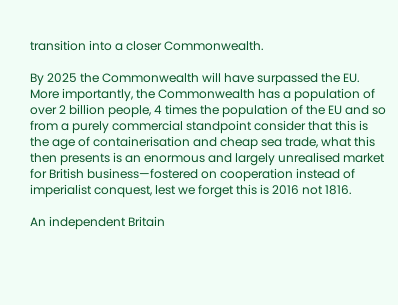transition into a closer Commonwealth.

By 2025 the Commonwealth will have surpassed the EU. More importantly, the Commonwealth has a population of over 2 billion people, 4 times the population of the EU and so from a purely commercial standpoint consider that this is the age of containerisation and cheap sea trade, what this then presents is an enormous and largely unrealised market for British business—fostered on cooperation instead of imperialist conquest, lest we forget this is 2016 not 1816.

An independent Britain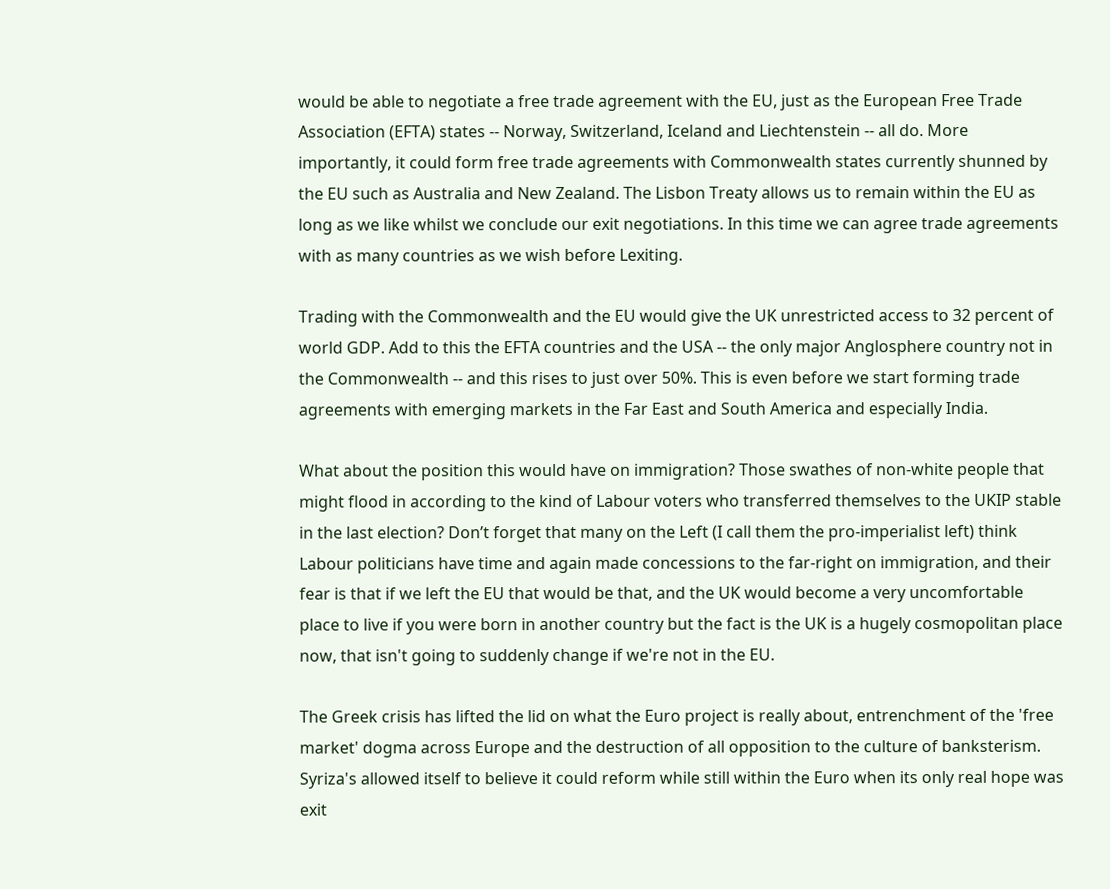would be able to negotiate a free trade agreement with the EU, just as the European Free Trade Association (EFTA) states -- Norway, Switzerland, Iceland and Liechtenstein -- all do. More importantly, it could form free trade agreements with Commonwealth states currently shunned by the EU such as Australia and New Zealand. The Lisbon Treaty allows us to remain within the EU as long as we like whilst we conclude our exit negotiations. In this time we can agree trade agreements with as many countries as we wish before Lexiting.

Trading with the Commonwealth and the EU would give the UK unrestricted access to 32 percent of world GDP. Add to this the EFTA countries and the USA -- the only major Anglosphere country not in the Commonwealth -- and this rises to just over 50%. This is even before we start forming trade agreements with emerging markets in the Far East and South America and especially India.

What about the position this would have on immigration? Those swathes of non-white people that might flood in according to the kind of Labour voters who transferred themselves to the UKIP stable in the last election? Don’t forget that many on the Left (I call them the pro-imperialist left) think Labour politicians have time and again made concessions to the far-right on immigration, and their fear is that if we left the EU that would be that, and the UK would become a very uncomfortable place to live if you were born in another country but the fact is the UK is a hugely cosmopolitan place now, that isn't going to suddenly change if we're not in the EU.

The Greek crisis has lifted the lid on what the Euro project is really about, entrenchment of the 'free market' dogma across Europe and the destruction of all opposition to the culture of banksterism. Syriza's allowed itself to believe it could reform while still within the Euro when its only real hope was exit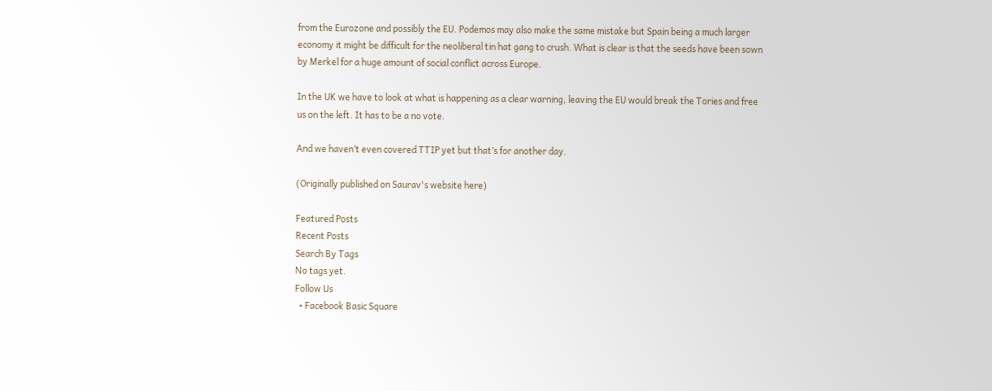from the Eurozone and possibly the EU. Podemos may also make the same mistake but Spain being a much larger economy it might be difficult for the neoliberal tin hat gang to crush. What is clear is that the seeds have been sown by Merkel for a huge amount of social conflict across Europe.

In the UK we have to look at what is happening as a clear warning, leaving the EU would break the Tories and free us on the left. It has to be a no vote.

And we haven’t even covered TTIP yet but that’s for another day.

(Originally published on Saurav's website here)

Featured Posts
Recent Posts
Search By Tags
No tags yet.
Follow Us
  • Facebook Basic Square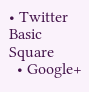• Twitter Basic Square
  • Google+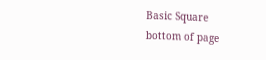Basic Square
bottom of page